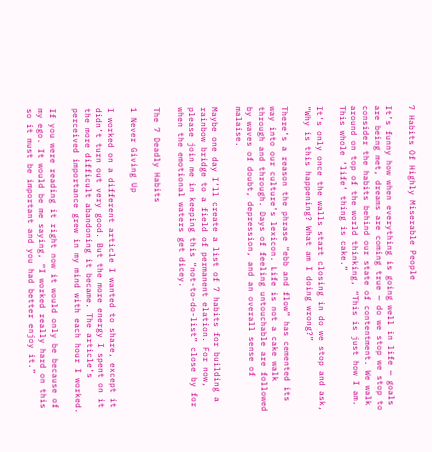7 Habits Of Highly Miserable People

It’s funny how when everything is going well in life — goals are being met, dreams are coming true — do we stop we stop to consider the habits behind our state of contentment. We walk around on top of the world thinking, “This is just how I am. This whole ‘life’ thing is cake.”

It’s only once the walls start closing in do we stop and ask, “Why is this happening? What am I doing wrong?”

There’s a reason the phrase “ebb and flow” has cemented its way into our culture’s lexicon. Life is not a cake walk through and through. Days of feeling untouchable are followed by waves of doubt, depression, and an overall sense of malaise.

Maybe one day I’ll create a list of 7 habits for building a rainbow bridge to a field of permanent elation. For now, please join me in keeping this “not-to-do-list” close by for when the emotional waters get dicey.

The 7 Deadly Habits

1 Never Giving Up

I worked on a different article I wanted to share, except it didn’t turn out very good. But the more energy I spent on it the more difficult abandoning it became. The article’s perceived importance grew in my mind with each hour I worked.

If you were reading it right now it would only be because of my ego. It would be me saying, “I worked really hard on this so it must be important and you had better enjoy it.”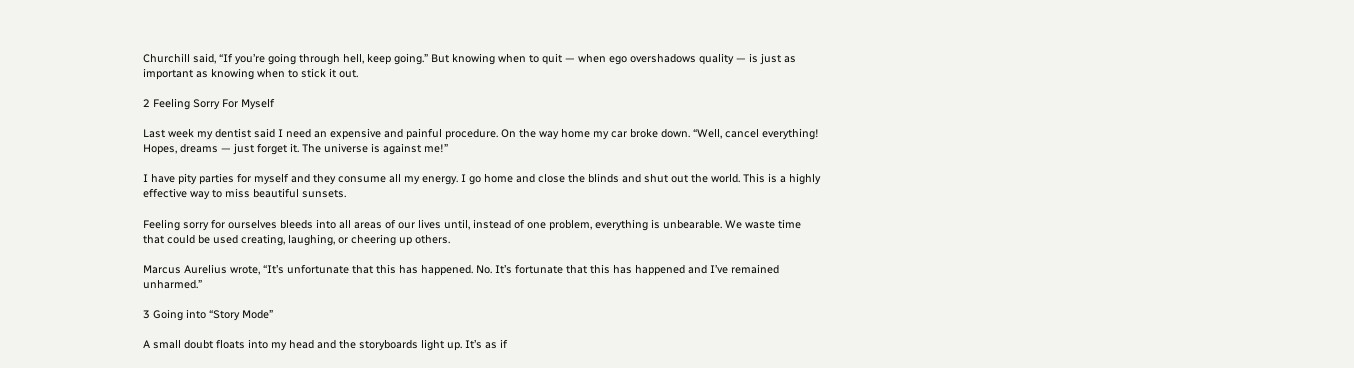Churchill said, “If you’re going through hell, keep going.” But knowing when to quit — when ego overshadows quality — is just as important as knowing when to stick it out.

2 Feeling Sorry For Myself

Last week my dentist said I need an expensive and painful procedure. On the way home my car broke down. “Well, cancel everything! Hopes, dreams — just forget it. The universe is against me!”

I have pity parties for myself and they consume all my energy. I go home and close the blinds and shut out the world. This is a highly effective way to miss beautiful sunsets.

Feeling sorry for ourselves bleeds into all areas of our lives until, instead of one problem, everything is unbearable. We waste time that could be used creating, laughing, or cheering up others.

Marcus Aurelius wrote, “It’s unfortunate that this has happened. No. It’s fortunate that this has happened and I’ve remained unharmed.”

3 Going into “Story Mode”

A small doubt floats into my head and the storyboards light up. It’s as if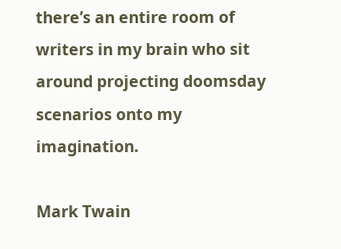there’s an entire room of writers in my brain who sit around projecting doomsday scenarios onto my imagination.

Mark Twain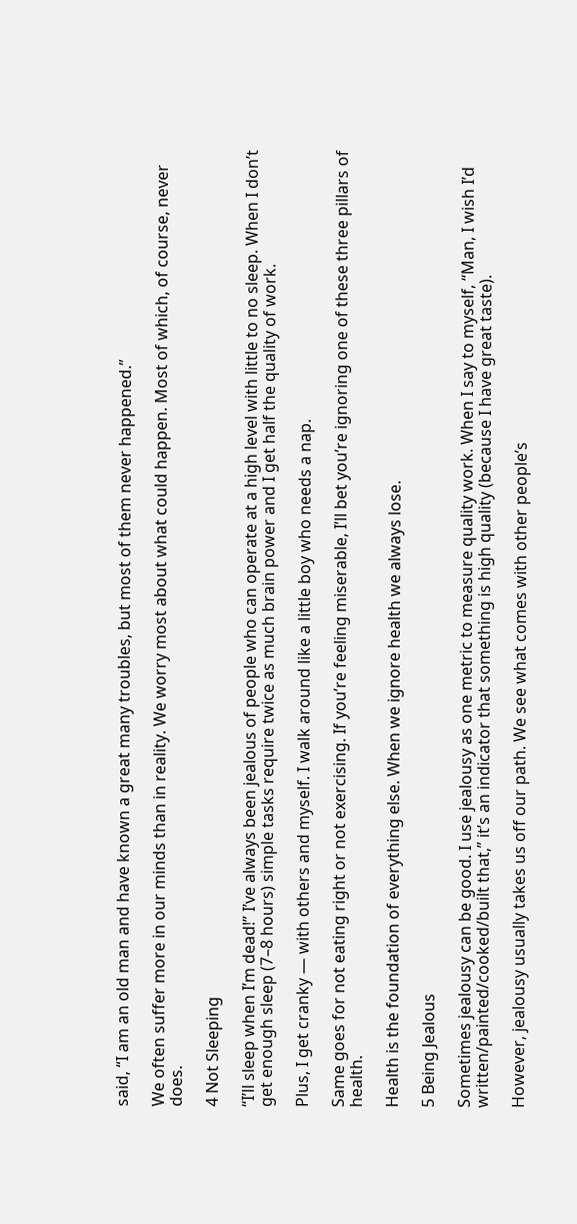said, “I am an old man and have known a great many troubles, but most of them never happened.”

We often suffer more in our minds than in reality. We worry most about what could happen. Most of which, of course, never does.

4 Not Sleeping

“I’ll sleep when I’m dead!” I’ve always been jealous of people who can operate at a high level with little to no sleep. When I don’t get enough sleep (7–8 hours) simple tasks require twice as much brain power and I get half the quality of work.

Plus, I get cranky — with others and myself. I walk around like a little boy who needs a nap.

Same goes for not eating right or not exercising. If you’re feeling miserable, I’ll bet you’re ignoring one of these three pillars of health.

Health is the foundation of everything else. When we ignore health we always lose.

5 Being Jealous

Sometimes jealousy can be good. I use jealousy as one metric to measure quality work. When I say to myself, “Man, I wish I’d written/painted/cooked/built that,” it’s an indicator that something is high quality (because I have great taste).

However, jealousy usually takes us off our path. We see what comes with other people’s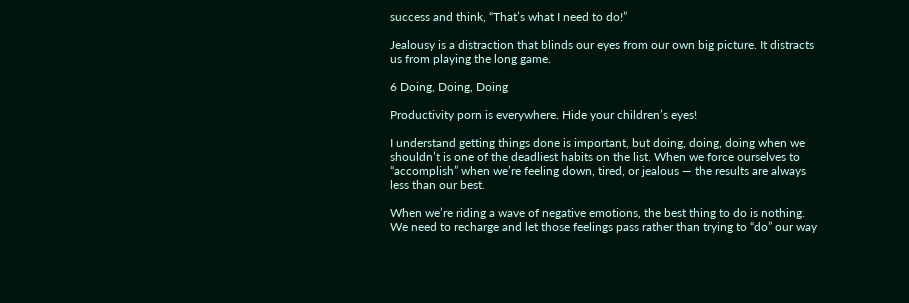success and think, “That’s what I need to do!”

Jealousy is a distraction that blinds our eyes from our own big picture. It distracts us from playing the long game.

6 Doing, Doing, Doing

Productivity porn is everywhere. Hide your children’s eyes!

I understand getting things done is important, but doing, doing, doing when we shouldn’t is one of the deadliest habits on the list. When we force ourselves to “accomplish” when we’re feeling down, tired, or jealous — the results are always less than our best.

When we’re riding a wave of negative emotions, the best thing to do is nothing. We need to recharge and let those feelings pass rather than trying to “do” our way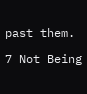past them.

7 Not Being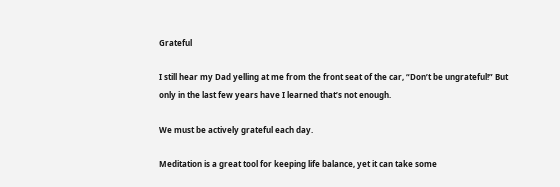Grateful

I still hear my Dad yelling at me from the front seat of the car, “Don’t be ungrateful!” But only in the last few years have I learned that’s not enough.

We must be actively grateful each day.

Meditation is a great tool for keeping life balance, yet it can take some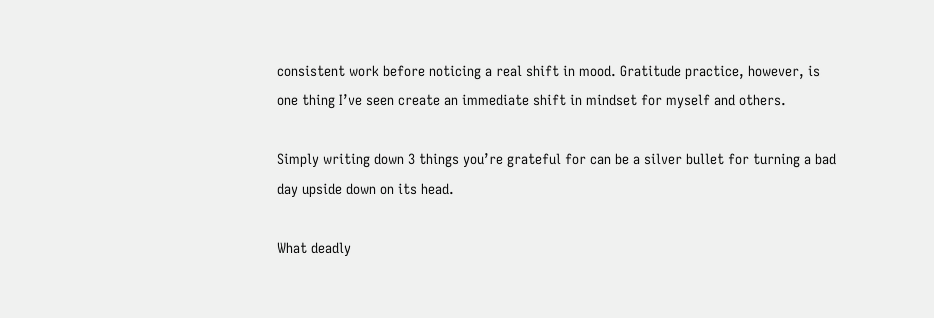consistent work before noticing a real shift in mood. Gratitude practice, however, is one thing I’ve seen create an immediate shift in mindset for myself and others.

Simply writing down 3 things you’re grateful for can be a silver bullet for turning a bad day upside down on its head.

What deadly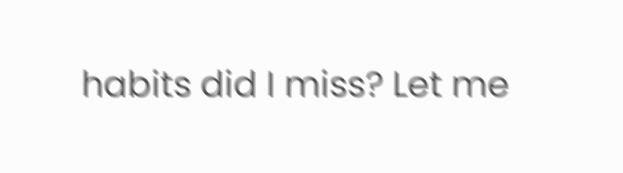habits did I miss? Let me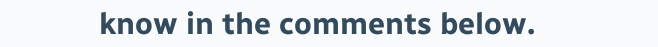know in the comments below.